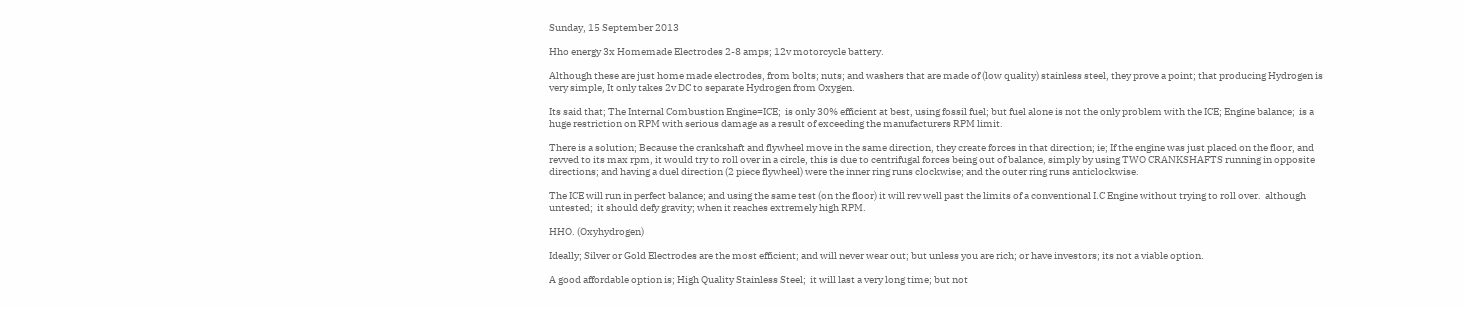Sunday, 15 September 2013

Hho energy 3x Homemade Electrodes 2-8 amps; 12v motorcycle battery.

Although these are just home made electrodes, from bolts; nuts; and washers that are made of (low quality) stainless steel, they prove a point; that producing Hydrogen is very simple, It only takes 2v DC to separate Hydrogen from Oxygen.

Its said that; The Internal Combustion Engine=ICE;  is only 30% efficient at best, using fossil fuel; but fuel alone is not the only problem with the ICE; Engine balance;  is a huge restriction on RPM with serious damage as a result of exceeding the manufacturers RPM limit.

There is a solution; Because the crankshaft and flywheel move in the same direction, they create forces in that direction; ie; If the engine was just placed on the floor, and revved to its max rpm, it would try to roll over in a circle, this is due to centrifugal forces being out of balance, simply by using TWO CRANKSHAFTS running in opposite directions; and having a duel direction (2 piece flywheel) were the inner ring runs clockwise; and the outer ring runs anticlockwise.

The ICE will run in perfect balance; and using the same test (on the floor) it will rev well past the limits of a conventional I.C Engine without trying to roll over.  although untested;  it should defy gravity; when it reaches extremely high RPM.

HHO. (Oxyhydrogen)

Ideally; Silver or Gold Electrodes are the most efficient; and will never wear out; but unless you are rich; or have investors; its not a viable option.

A good affordable option is; High Quality Stainless Steel;  it will last a very long time; but not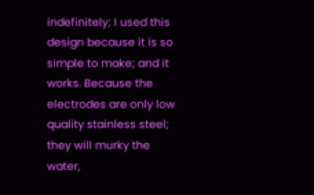indefinitely; I used this design because it is so simple to make; and it works. Because the electrodes are only low quality stainless steel; they will murky the water,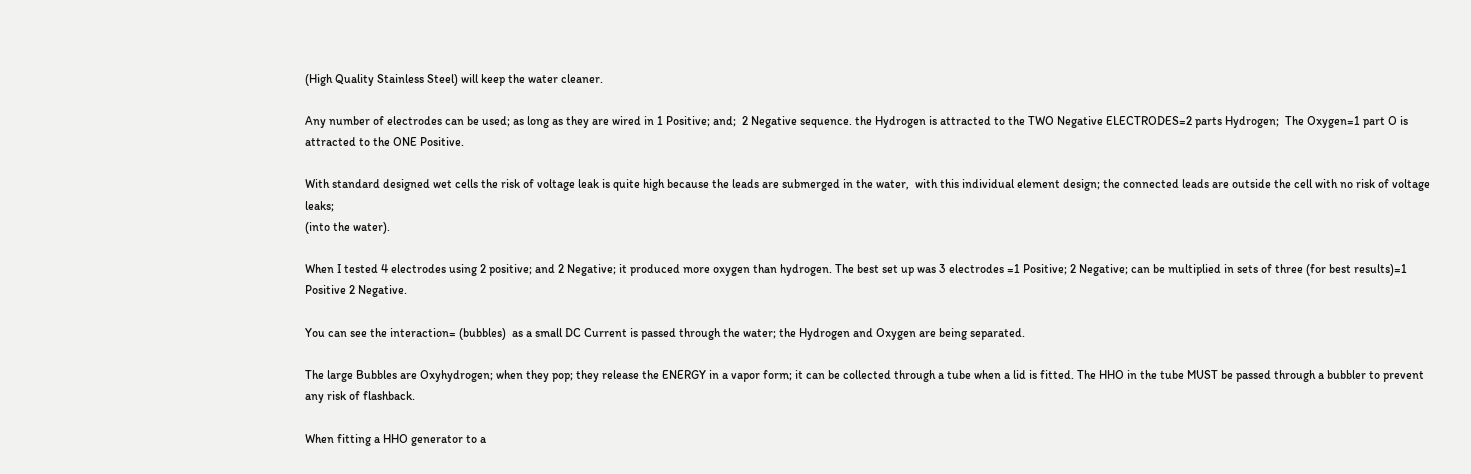(High Quality Stainless Steel) will keep the water cleaner.

Any number of electrodes can be used; as long as they are wired in 1 Positive; and;  2 Negative sequence. the Hydrogen is attracted to the TWO Negative ELECTRODES=2 parts Hydrogen;  The Oxygen=1 part O is attracted to the ONE Positive.

With standard designed wet cells the risk of voltage leak is quite high because the leads are submerged in the water,  with this individual element design; the connected leads are outside the cell with no risk of voltage leaks;
(into the water).

When I tested 4 electrodes using 2 positive; and 2 Negative; it produced more oxygen than hydrogen. The best set up was 3 electrodes =1 Positive; 2 Negative; can be multiplied in sets of three (for best results)=1 Positive 2 Negative.

You can see the interaction= (bubbles)  as a small DC Current is passed through the water; the Hydrogen and Oxygen are being separated.

The large Bubbles are Oxyhydrogen; when they pop; they release the ENERGY in a vapor form; it can be collected through a tube when a lid is fitted. The HHO in the tube MUST be passed through a bubbler to prevent any risk of flashback.

When fitting a HHO generator to a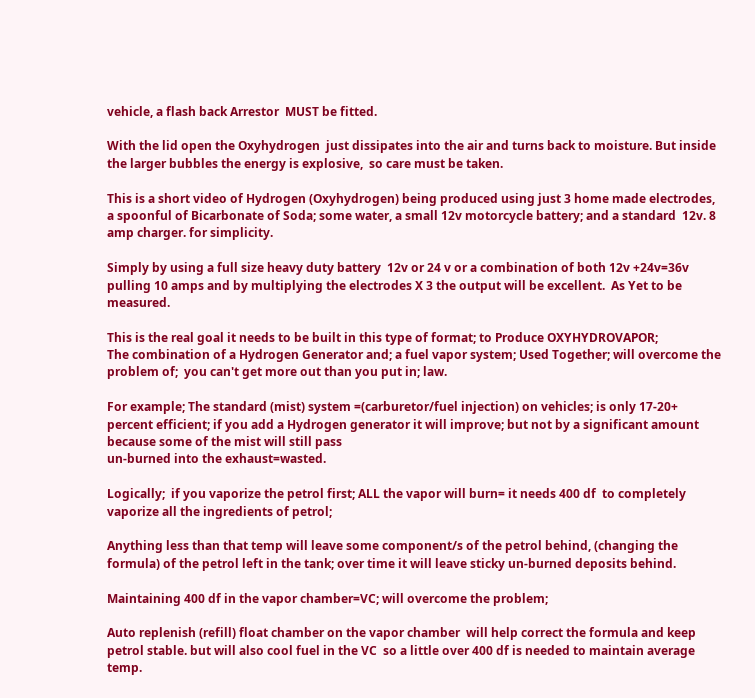vehicle, a flash back Arrestor  MUST be fitted.

With the lid open the Oxyhydrogen  just dissipates into the air and turns back to moisture. But inside the larger bubbles the energy is explosive,  so care must be taken.

This is a short video of Hydrogen (Oxyhydrogen) being produced using just 3 home made electrodes, a spoonful of Bicarbonate of Soda; some water, a small 12v motorcycle battery; and a standard  12v. 8 amp charger. for simplicity.

Simply by using a full size heavy duty battery  12v or 24 v or a combination of both 12v +24v=36v pulling 10 amps and by multiplying the electrodes X 3 the output will be excellent.  As Yet to be measured.

This is the real goal it needs to be built in this type of format; to Produce OXYHYDROVAPOR;
The combination of a Hydrogen Generator and; a fuel vapor system; Used Together; will overcome the problem of;  you can't get more out than you put in; law.

For example; The standard (mist) system =(carburetor/fuel injection) on vehicles; is only 17-20+ percent efficient; if you add a Hydrogen generator it will improve; but not by a significant amount because some of the mist will still pass
un-burned into the exhaust=wasted.

Logically;  if you vaporize the petrol first; ALL the vapor will burn= it needs 400 df  to completely vaporize all the ingredients of petrol;

Anything less than that temp will leave some component/s of the petrol behind, (changing the formula) of the petrol left in the tank; over time it will leave sticky un-burned deposits behind.

Maintaining 400 df in the vapor chamber=VC; will overcome the problem;

Auto replenish (refill) float chamber on the vapor chamber  will help correct the formula and keep petrol stable. but will also cool fuel in the VC  so a little over 400 df is needed to maintain average temp.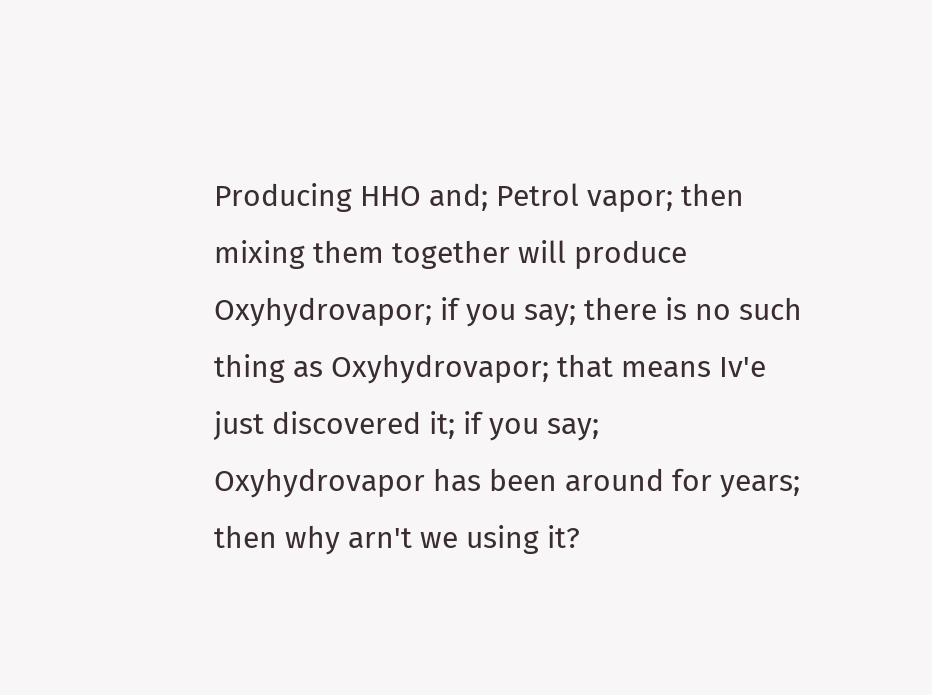Producing HHO and; Petrol vapor; then mixing them together will produce Oxyhydrovapor; if you say; there is no such thing as Oxyhydrovapor; that means Iv'e just discovered it; if you say; Oxyhydrovapor has been around for years; then why arn't we using it?